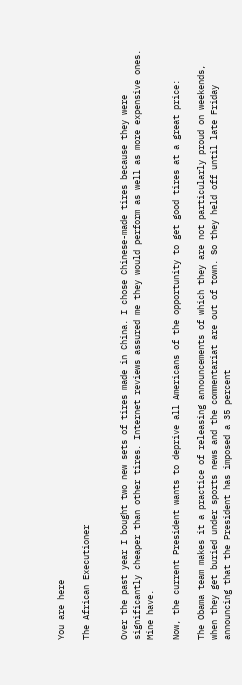You are here

The African Executioner


Over the past year I bought two new sets of tires made in China. I chose Chinese-made tires because they were significantly cheaper than other tires. Internet reviews assured me they would perform as well as more expensive ones. Mine have.

Now, the current President wants to deprive all Americans of the opportunity to get good tires at a great price:

The Obama team makes it a practice of releasing announcements of which they are not particularly proud on weekends, when they get buried under sports news and the commentariat are out of town. So they held off until late Friday announcing that the President has imposed a 35 percent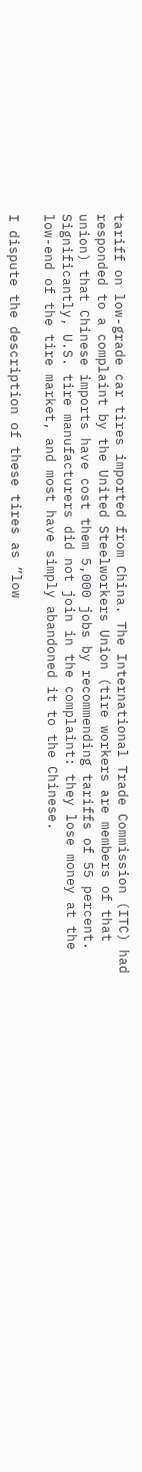tariff on low-grade car tires imported from China. The International Trade Commission (ITC) had responded to a complaint by the United Steelworkers Union (tire workers are members of that union) that Chinese imports have cost them 5,000 jobs by recommending tariffs of 55 percent. Significantly, U.S. tire manufacturers did not join in the complaint: they lose money at the low-end of the tire market, and most have simply abandoned it to the Chinese.

I dispute the description of these tires as ”low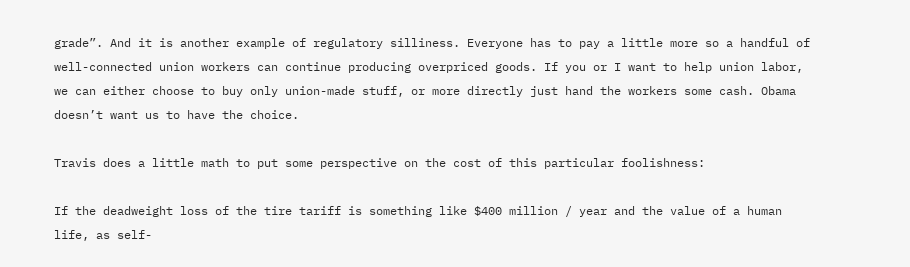grade”. And it is another example of regulatory silliness. Everyone has to pay a little more so a handful of well-connected union workers can continue producing overpriced goods. If you or I want to help union labor, we can either choose to buy only union-made stuff, or more directly just hand the workers some cash. Obama doesn’t want us to have the choice.

Travis does a little math to put some perspective on the cost of this particular foolishness:

If the deadweight loss of the tire tariff is something like $400 million / year and the value of a human life, as self-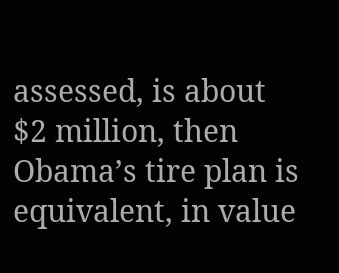assessed, is about $2 million, then Obama’s tire plan is equivalent, in value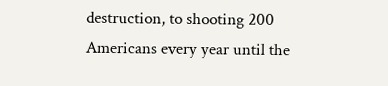destruction, to shooting 200 Americans every year until the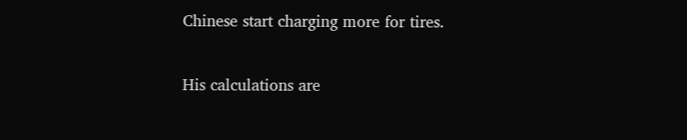Chinese start charging more for tires.

His calculations are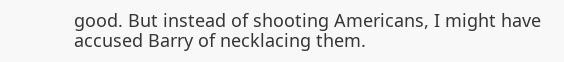good. But instead of shooting Americans, I might have accused Barry of necklacing them.